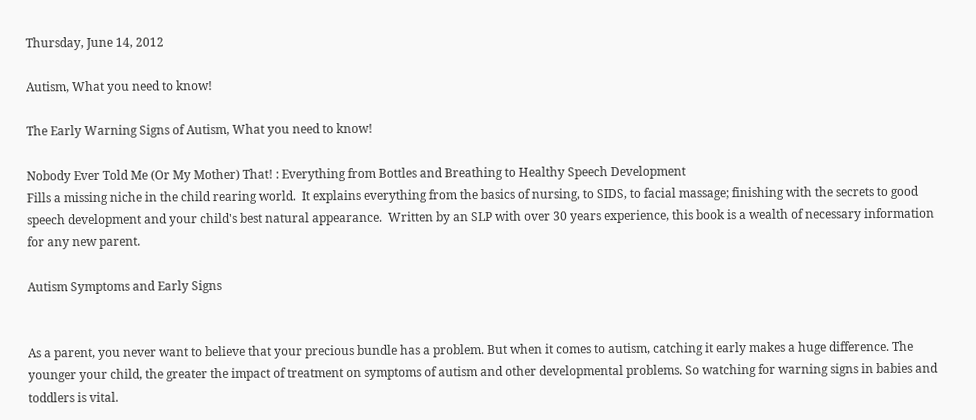Thursday, June 14, 2012

Autism, What you need to know!

The Early Warning Signs of Autism, What you need to know!

Nobody Ever Told Me (Or My Mother) That! : Everything from Bottles and Breathing to Healthy Speech Development
Fills a missing niche in the child rearing world.  It explains everything from the basics of nursing, to SIDS, to facial massage; finishing with the secrets to good speech development and your child's best natural appearance.  Written by an SLP with over 30 years experience, this book is a wealth of necessary information for any new parent.

Autism Symptoms and Early Signs


As a parent, you never want to believe that your precious bundle has a problem. But when it comes to autism, catching it early makes a huge difference. The younger your child, the greater the impact of treatment on symptoms of autism and other developmental problems. So watching for warning signs in babies and toddlers is vital.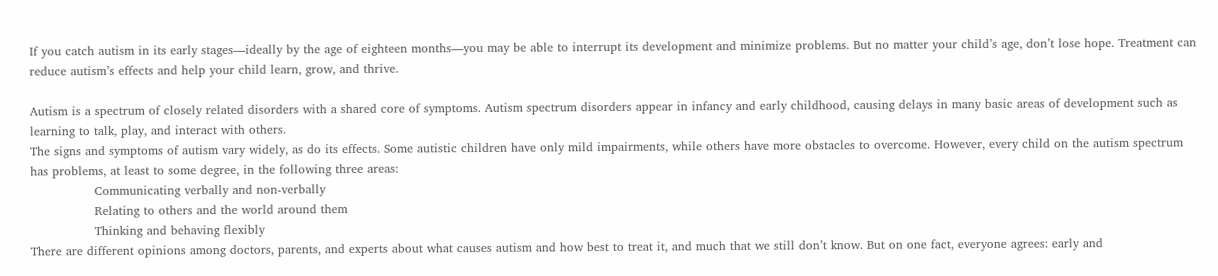If you catch autism in its early stages—ideally by the age of eighteen months—you may be able to interrupt its development and minimize problems. But no matter your child’s age, don’t lose hope. Treatment can reduce autism’s effects and help your child learn, grow, and thrive.

Autism is a spectrum of closely related disorders with a shared core of symptoms. Autism spectrum disorders appear in infancy and early childhood, causing delays in many basic areas of development such as learning to talk, play, and interact with others.
The signs and symptoms of autism vary widely, as do its effects. Some autistic children have only mild impairments, while others have more obstacles to overcome. However, every child on the autism spectrum has problems, at least to some degree, in the following three areas:
                Communicating verbally and non-verbally
                Relating to others and the world around them
                Thinking and behaving flexibly
There are different opinions among doctors, parents, and experts about what causes autism and how best to treat it, and much that we still don’t know. But on one fact, everyone agrees: early and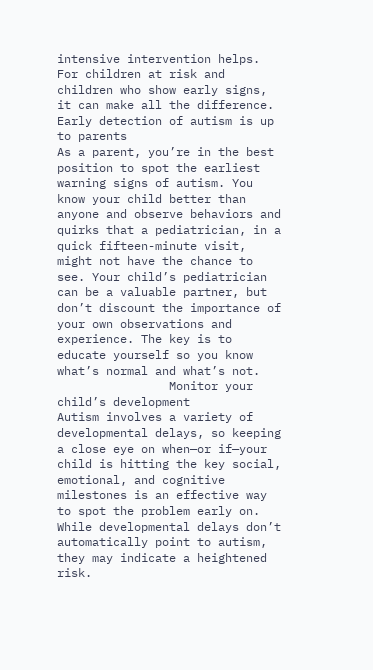intensive intervention helps. For children at risk and children who show early signs, it can make all the difference.
Early detection of autism is up to parents
As a parent, you’re in the best position to spot the earliest warning signs of autism. You know your child better than anyone and observe behaviors and quirks that a pediatrician, in a quick fifteen-minute visit, might not have the chance to see. Your child’s pediatrician can be a valuable partner, but don’t discount the importance of your own observations and experience. The key is to educate yourself so you know what’s normal and what’s not.
                Monitor your child’s development
Autism involves a variety of developmental delays, so keeping a close eye on when—or if—your child is hitting the key social, emotional, and cognitive milestones is an effective way to spot the problem early on. While developmental delays don’t automatically point to autism, they may indicate a heightened risk.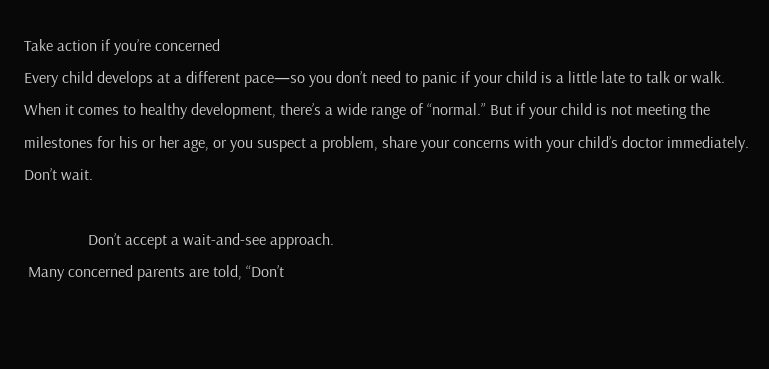Take action if you’re concerned
Every child develops at a different pace—so you don’t need to panic if your child is a little late to talk or walk. When it comes to healthy development, there’s a wide range of “normal.” But if your child is not meeting the milestones for his or her age, or you suspect a problem, share your concerns with your child’s doctor immediately. Don’t wait.

                Don’t accept a wait-and-see approach.
 Many concerned parents are told, “Don’t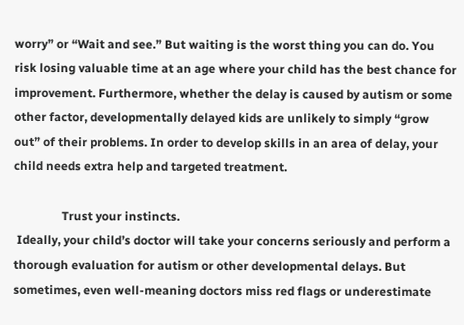worry” or “Wait and see.” But waiting is the worst thing you can do. You risk losing valuable time at an age where your child has the best chance for improvement. Furthermore, whether the delay is caused by autism or some other factor, developmentally delayed kids are unlikely to simply “grow out” of their problems. In order to develop skills in an area of delay, your child needs extra help and targeted treatment.

                Trust your instincts.
 Ideally, your child’s doctor will take your concerns seriously and perform a thorough evaluation for autism or other developmental delays. But sometimes, even well-meaning doctors miss red flags or underestimate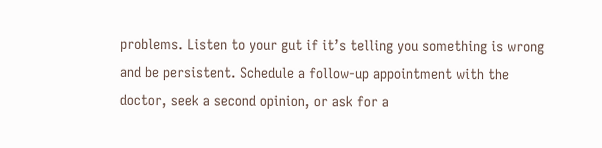problems. Listen to your gut if it’s telling you something is wrong and be persistent. Schedule a follow-up appointment with the doctor, seek a second opinion, or ask for a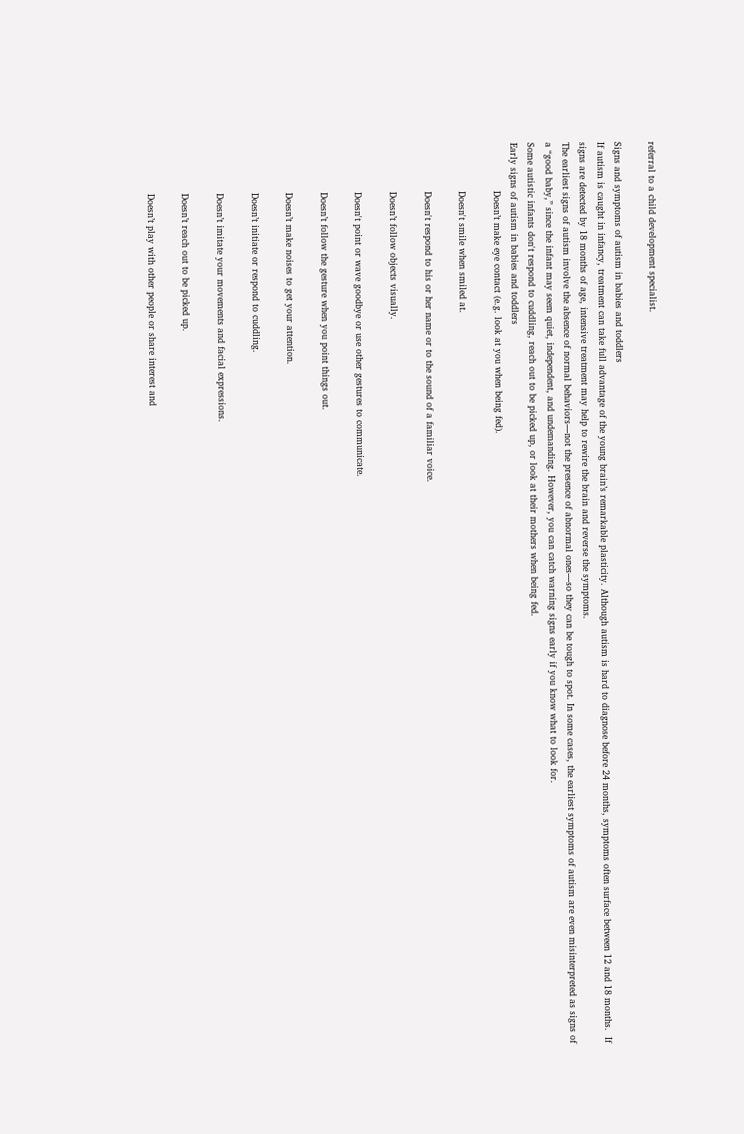referral to a child development specialist.

Signs and symptoms of autism in babies and toddlers
If autism is caught in infancy, treatment can take full advantage of the young brain’s remarkable plasticity. Although autism is hard to diagnose before 24 months, symptoms often surface between 12 and 18 months.  If signs are detected by 18 months of age, intensive treatment may help to rewire the brain and reverse the symptoms.
The earliest signs of autism involve the absence of normal behaviors—not the presence of abnormal ones—so they can be tough to spot. In some cases, the earliest symptoms of autism are even misinterpreted as signs of a “good baby,” since the infant may seem quiet, independent, and undemanding. However, you can catch warning signs early if you know what to look for.
Some autistic infants don't respond to cuddling, reach out to be picked up, or look at their mothers when being fed.
Early signs of autism in babies and toddlers
                Doesn’t make eye contact (e.g. look at you when being fed).

                Doesn't smile when smiled at.

                Doesn't respond to his or her name or to the sound of a familiar voice.

                Doesn’t follow objects visually.

                Doesn't point or wave goodbye or use other gestures to communicate.

                Doesn’t follow the gesture when you point things out.

                Doesn’t make noises to get your attention.

                Doesn’t initiate or respond to cuddling.

                Doesn’t imitate your movements and facial expressions.

                Doesn’t reach out to be picked up.

                Doesn’t play with other people or share interest and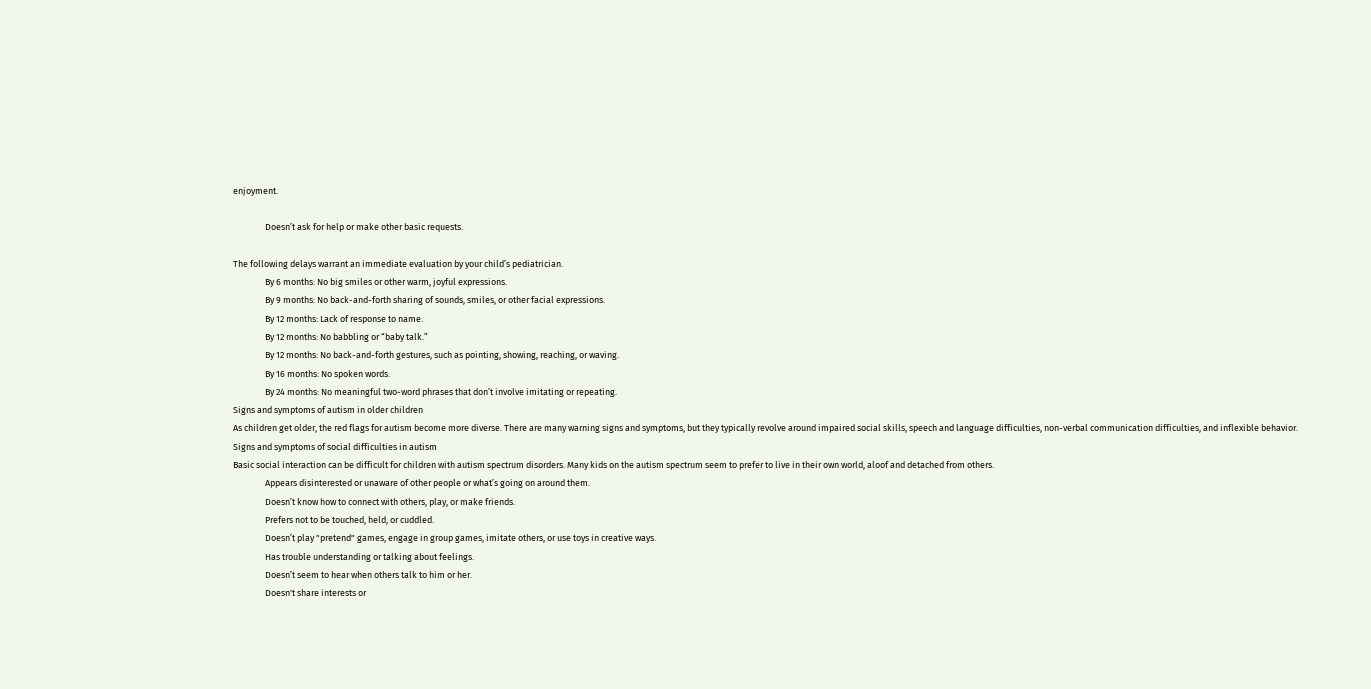enjoyment.

                Doesn’t ask for help or make other basic requests.

The following delays warrant an immediate evaluation by your child’s pediatrician.
                By 6 months: No big smiles or other warm, joyful expressions.
                By 9 months: No back-and-forth sharing of sounds, smiles, or other facial expressions.
                By 12 months: Lack of response to name.
                By 12 months: No babbling or “baby talk.”
                By 12 months: No back-and-forth gestures, such as pointing, showing, reaching, or waving.
                By 16 months: No spoken words.
                By 24 months: No meaningful two-word phrases that don’t involve imitating or repeating.
Signs and symptoms of autism in older children
As children get older, the red flags for autism become more diverse. There are many warning signs and symptoms, but they typically revolve around impaired social skills, speech and language difficulties, non-verbal communication difficulties, and inflexible behavior.
Signs and symptoms of social difficulties in autism
Basic social interaction can be difficult for children with autism spectrum disorders. Many kids on the autism spectrum seem to prefer to live in their own world, aloof and detached from others.
                Appears disinterested or unaware of other people or what’s going on around them.
                Doesn’t know how to connect with others, play, or make friends.
                Prefers not to be touched, held, or cuddled.
                Doesn’t play "pretend" games, engage in group games, imitate others, or use toys in creative ways.
                Has trouble understanding or talking about feelings.
                Doesn’t seem to hear when others talk to him or her.
                Doesn't share interests or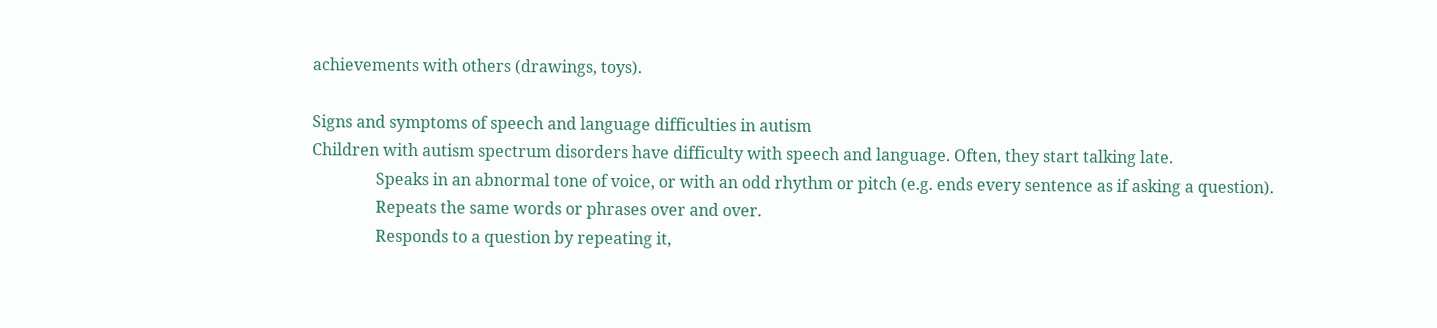achievements with others (drawings, toys).

Signs and symptoms of speech and language difficulties in autism
Children with autism spectrum disorders have difficulty with speech and language. Often, they start talking late.
                Speaks in an abnormal tone of voice, or with an odd rhythm or pitch (e.g. ends every sentence as if asking a question).
                Repeats the same words or phrases over and over.
                Responds to a question by repeating it,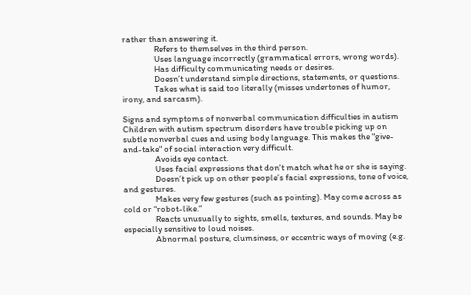rather than answering it.
                Refers to themselves in the third person.
                Uses language incorrectly (grammatical errors, wrong words).
                Has difficulty communicating needs or desires.
                Doesn’t understand simple directions, statements, or questions.
                Takes what is said too literally (misses undertones of humor, irony, and sarcasm).

Signs and symptoms of nonverbal communication difficulties in autism
Children with autism spectrum disorders have trouble picking up on subtle nonverbal cues and using body language. This makes the "give-and-take" of social interaction very difficult.
                Avoids eye contact.
                Uses facial expressions that don't match what he or she is saying.
                Doesn’t pick up on other people’s facial expressions, tone of voice, and gestures.
                Makes very few gestures (such as pointing). May come across as cold or “robot-like.”
                Reacts unusually to sights, smells, textures, and sounds. May be especially sensitive to loud noises.
                Abnormal posture, clumsiness, or eccentric ways of moving (e.g.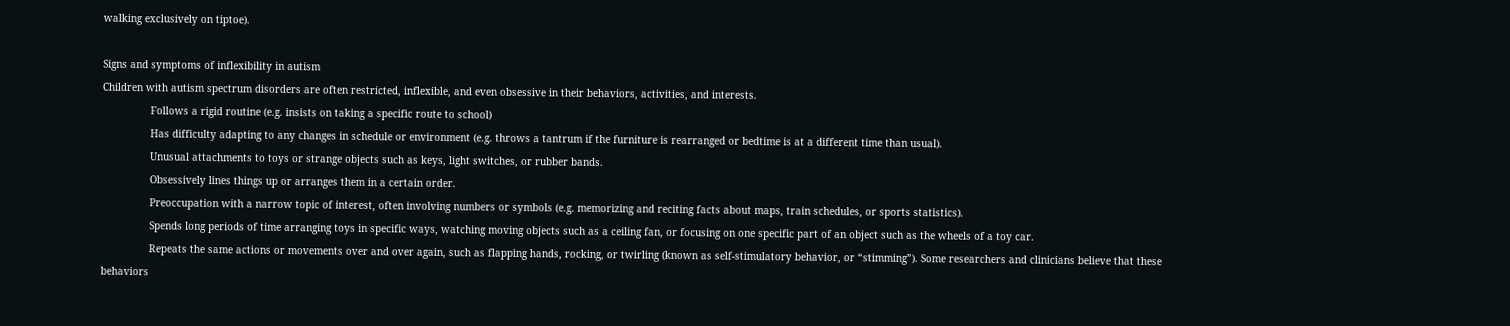walking exclusively on tiptoe).

Signs and symptoms of inflexibility in autism
Children with autism spectrum disorders are often restricted, inflexible, and even obsessive in their behaviors, activities, and interests.
                Follows a rigid routine (e.g. insists on taking a specific route to school)
                Has difficulty adapting to any changes in schedule or environment (e.g. throws a tantrum if the furniture is rearranged or bedtime is at a different time than usual).
                Unusual attachments to toys or strange objects such as keys, light switches, or rubber bands.
                Obsessively lines things up or arranges them in a certain order.
                Preoccupation with a narrow topic of interest, often involving numbers or symbols (e.g. memorizing and reciting facts about maps, train schedules, or sports statistics).
                Spends long periods of time arranging toys in specific ways, watching moving objects such as a ceiling fan, or focusing on one specific part of an object such as the wheels of a toy car.
                Repeats the same actions or movements over and over again, such as flapping hands, rocking, or twirling (known as self-stimulatory behavior, or “stimming”). Some researchers and clinicians believe that these behaviors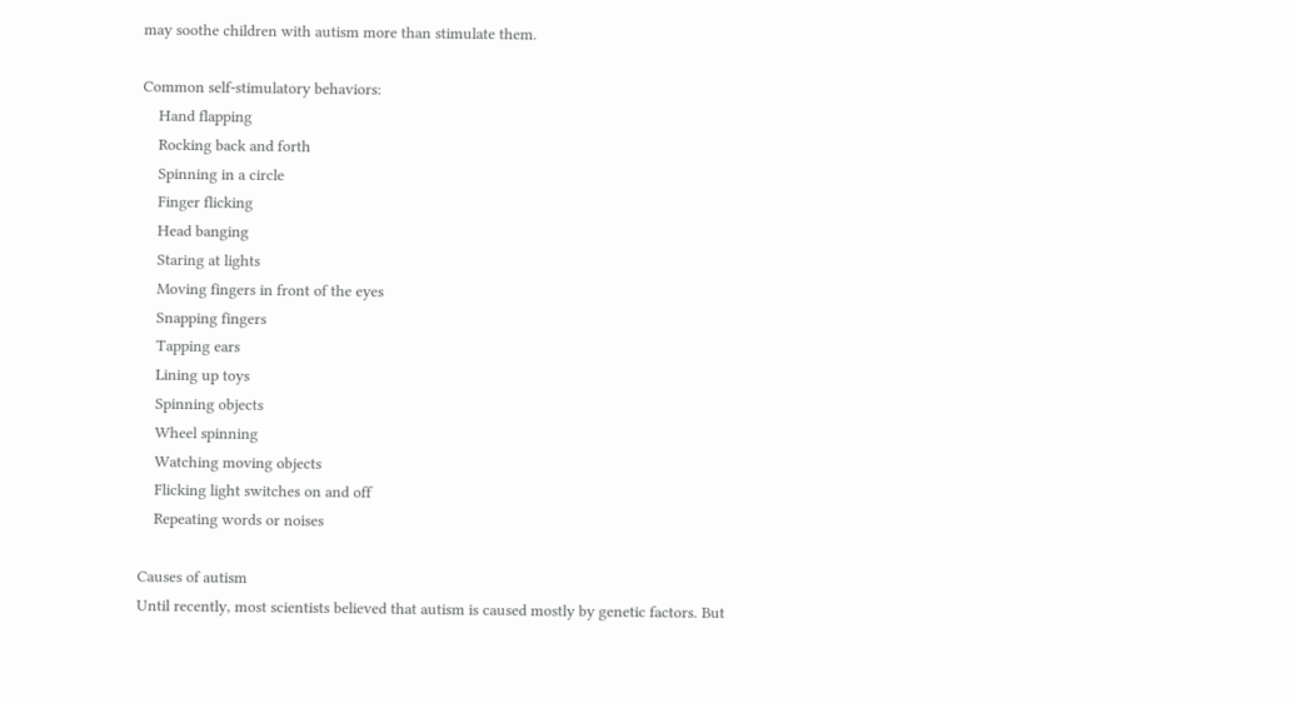may soothe children with autism more than stimulate them.

Common self-stimulatory behaviors:
    Hand flapping
    Rocking back and forth
    Spinning in a circle
    Finger flicking
    Head banging
    Staring at lights
    Moving fingers in front of the eyes
    Snapping fingers
    Tapping ears
    Lining up toys
    Spinning objects
    Wheel spinning
    Watching moving objects
    Flicking light switches on and off
    Repeating words or noises

Causes of autism
Until recently, most scientists believed that autism is caused mostly by genetic factors. But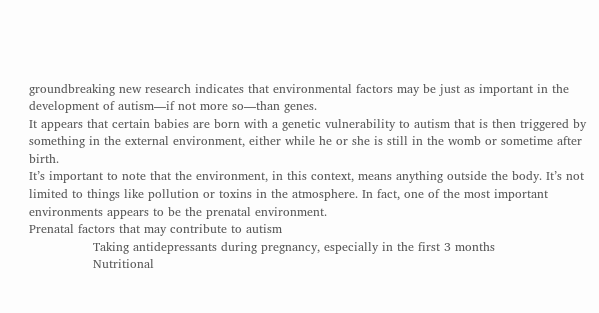groundbreaking new research indicates that environmental factors may be just as important in the development of autism—if not more so—than genes.
It appears that certain babies are born with a genetic vulnerability to autism that is then triggered by something in the external environment, either while he or she is still in the womb or sometime after birth.
It’s important to note that the environment, in this context, means anything outside the body. It’s not limited to things like pollution or toxins in the atmosphere. In fact, one of the most important environments appears to be the prenatal environment.
Prenatal factors that may contribute to autism
                Taking antidepressants during pregnancy, especially in the first 3 months
                Nutritional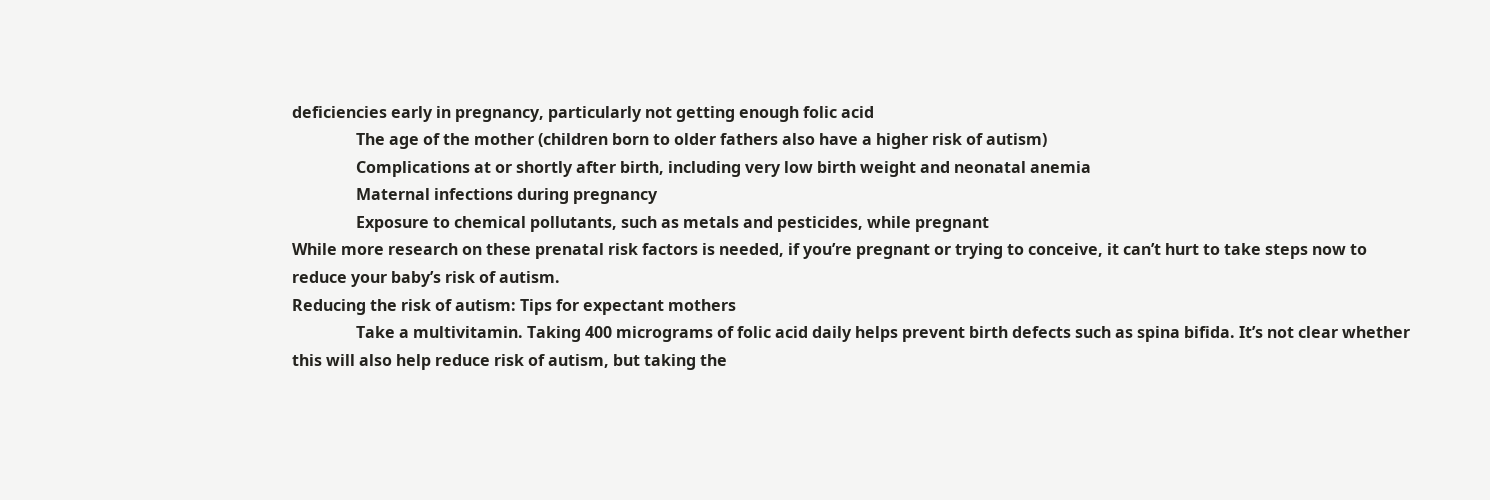deficiencies early in pregnancy, particularly not getting enough folic acid
                The age of the mother (children born to older fathers also have a higher risk of autism)
                Complications at or shortly after birth, including very low birth weight and neonatal anemia
                Maternal infections during pregnancy
                Exposure to chemical pollutants, such as metals and pesticides, while pregnant
While more research on these prenatal risk factors is needed, if you’re pregnant or trying to conceive, it can’t hurt to take steps now to reduce your baby’s risk of autism.
Reducing the risk of autism: Tips for expectant mothers
                Take a multivitamin. Taking 400 micrograms of folic acid daily helps prevent birth defects such as spina bifida. It’s not clear whether this will also help reduce risk of autism, but taking the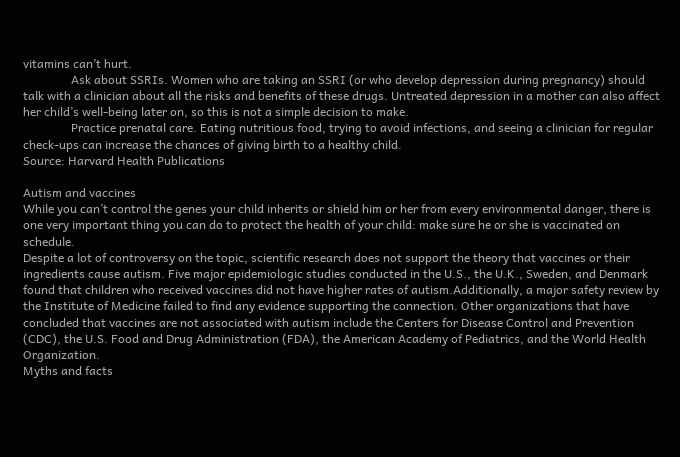vitamins can’t hurt.
                Ask about SSRIs. Women who are taking an SSRI (or who develop depression during pregnancy) should talk with a clinician about all the risks and benefits of these drugs. Untreated depression in a mother can also affect her child’s well-being later on, so this is not a simple decision to make.
                Practice prenatal care. Eating nutritious food, trying to avoid infections, and seeing a clinician for regular check-ups can increase the chances of giving birth to a healthy child.
Source: Harvard Health Publications

Autism and vaccines
While you can’t control the genes your child inherits or shield him or her from every environmental danger, there is one very important thing you can do to protect the health of your child: make sure he or she is vaccinated on schedule.
Despite a lot of controversy on the topic, scientific research does not support the theory that vaccines or their ingredients cause autism. Five major epidemiologic studies conducted in the U.S., the U.K., Sweden, and Denmark found that children who received vaccines did not have higher rates of autism.Additionally, a major safety review by the Institute of Medicine failed to find any evidence supporting the connection. Other organizations that have concluded that vaccines are not associated with autism include the Centers for Disease Control and Prevention (CDC), the U.S. Food and Drug Administration (FDA), the American Academy of Pediatrics, and the World Health Organization.
Myths and facts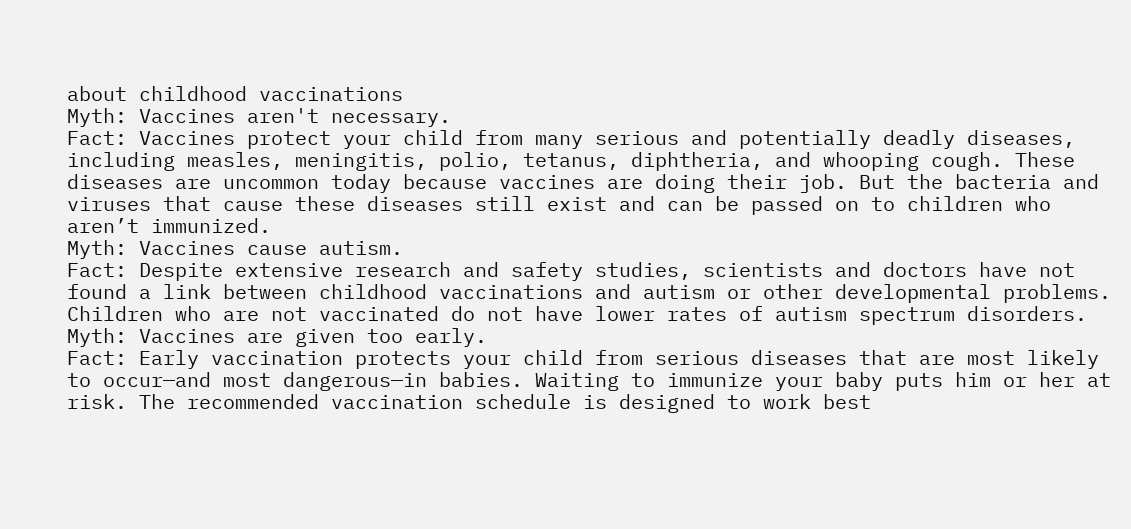about childhood vaccinations
Myth: Vaccines aren't necessary.
Fact: Vaccines protect your child from many serious and potentially deadly diseases, including measles, meningitis, polio, tetanus, diphtheria, and whooping cough. These diseases are uncommon today because vaccines are doing their job. But the bacteria and viruses that cause these diseases still exist and can be passed on to children who aren’t immunized.
Myth: Vaccines cause autism.
Fact: Despite extensive research and safety studies, scientists and doctors have not found a link between childhood vaccinations and autism or other developmental problems. Children who are not vaccinated do not have lower rates of autism spectrum disorders.
Myth: Vaccines are given too early.
Fact: Early vaccination protects your child from serious diseases that are most likely to occur—and most dangerous—in babies. Waiting to immunize your baby puts him or her at risk. The recommended vaccination schedule is designed to work best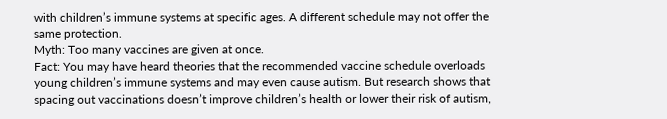with children’s immune systems at specific ages. A different schedule may not offer the same protection.
Myth: Too many vaccines are given at once.
Fact: You may have heard theories that the recommended vaccine schedule overloads young children’s immune systems and may even cause autism. But research shows that spacing out vaccinations doesn’t improve children’s health or lower their risk of autism,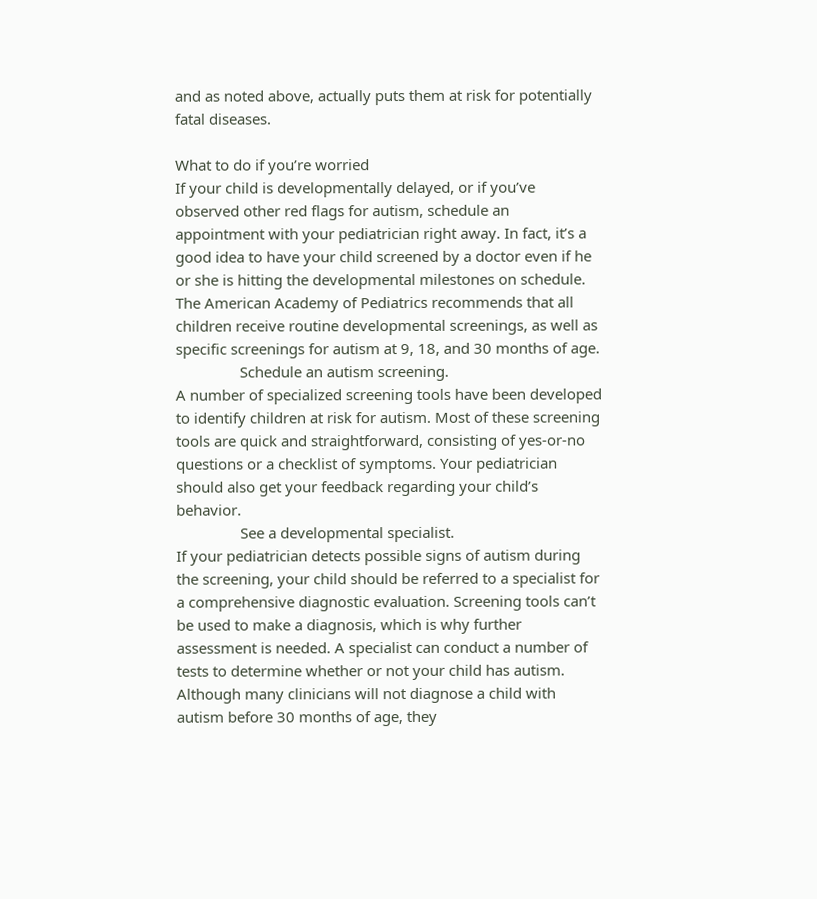and as noted above, actually puts them at risk for potentially fatal diseases.

What to do if you’re worried
If your child is developmentally delayed, or if you’ve observed other red flags for autism, schedule an appointment with your pediatrician right away. In fact, it’s a good idea to have your child screened by a doctor even if he or she is hitting the developmental milestones on schedule. The American Academy of Pediatrics recommends that all children receive routine developmental screenings, as well as specific screenings for autism at 9, 18, and 30 months of age.
                Schedule an autism screening.
A number of specialized screening tools have been developed to identify children at risk for autism. Most of these screening tools are quick and straightforward, consisting of yes-or-no questions or a checklist of symptoms. Your pediatrician should also get your feedback regarding your child’s behavior.
                See a developmental specialist.
If your pediatrician detects possible signs of autism during the screening, your child should be referred to a specialist for a comprehensive diagnostic evaluation. Screening tools can’t be used to make a diagnosis, which is why further assessment is needed. A specialist can conduct a number of tests to determine whether or not your child has autism. Although many clinicians will not diagnose a child with autism before 30 months of age, they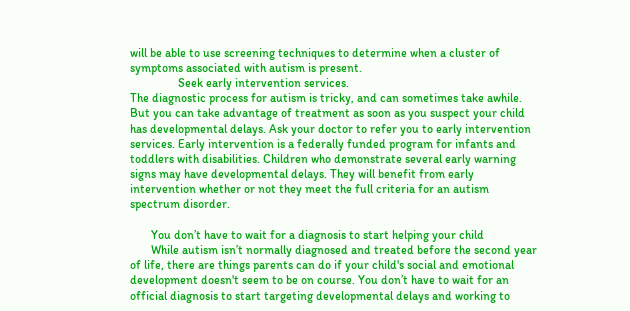will be able to use screening techniques to determine when a cluster of symptoms associated with autism is present.
                Seek early intervention services.
The diagnostic process for autism is tricky, and can sometimes take awhile. But you can take advantage of treatment as soon as you suspect your child has developmental delays. Ask your doctor to refer you to early intervention services. Early intervention is a federally funded program for infants and toddlers with disabilities. Children who demonstrate several early warning signs may have developmental delays. They will benefit from early intervention whether or not they meet the full criteria for an autism spectrum disorder.

       You don’t have to wait for a diagnosis to start helping your child
       While autism isn’t normally diagnosed and treated before the second year of life, there are things parents can do if your child's social and emotional development doesn't seem to be on course. You don’t have to wait for an official diagnosis to start targeting developmental delays and working to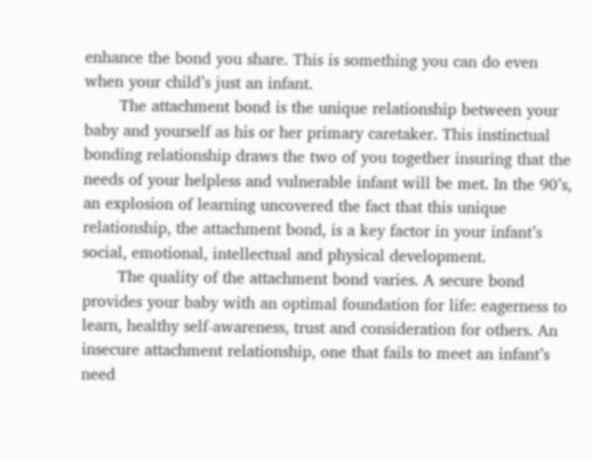enhance the bond you share. This is something you can do even when your child’s just an infant.
       The attachment bond is the unique relationship between your baby and yourself as his or her primary caretaker. This instinctual bonding relationship draws the two of you together insuring that the needs of your helpless and vulnerable infant will be met. In the 90’s, an explosion of learning uncovered the fact that this unique relationship, the attachment bond, is a key factor in your infant’s social, emotional, intellectual and physical development.
       The quality of the attachment bond varies. A secure bond provides your baby with an optimal foundation for life: eagerness to learn, healthy self-awareness, trust and consideration for others. An insecure attachment relationship, one that fails to meet an infant’s need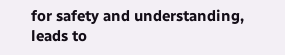for safety and understanding, leads to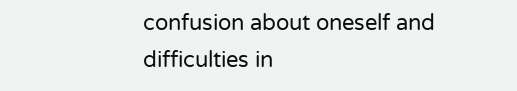confusion about oneself and difficulties in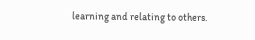learning and relating to others.